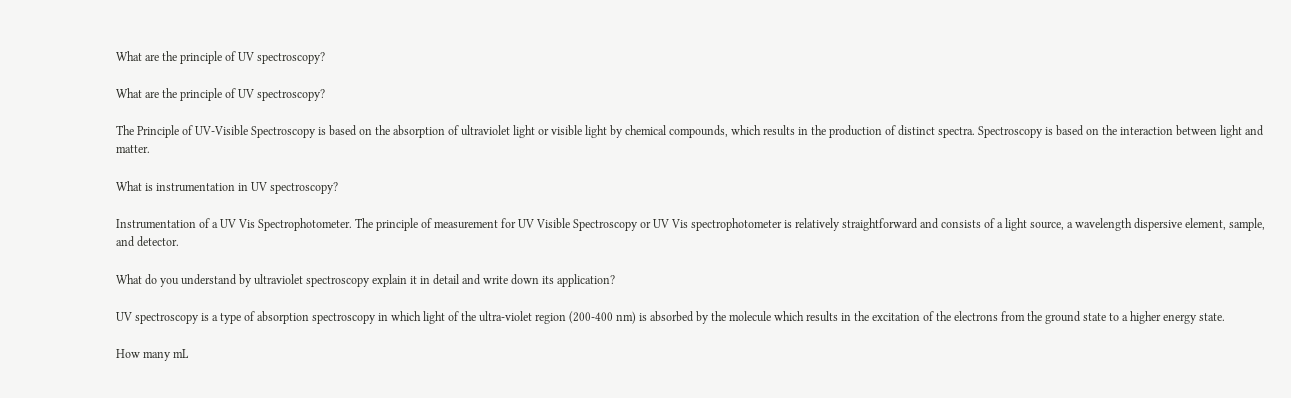What are the principle of UV spectroscopy?

What are the principle of UV spectroscopy?

The Principle of UV-Visible Spectroscopy is based on the absorption of ultraviolet light or visible light by chemical compounds, which results in the production of distinct spectra. Spectroscopy is based on the interaction between light and matter.

What is instrumentation in UV spectroscopy?

Instrumentation of a UV Vis Spectrophotometer. The principle of measurement for UV Visible Spectroscopy or UV Vis spectrophotometer is relatively straightforward and consists of a light source, a wavelength dispersive element, sample, and detector.

What do you understand by ultraviolet spectroscopy explain it in detail and write down its application?

UV spectroscopy is a type of absorption spectroscopy in which light of the ultra-violet region (200-400 nm) is absorbed by the molecule which results in the excitation of the electrons from the ground state to a higher energy state.

How many mL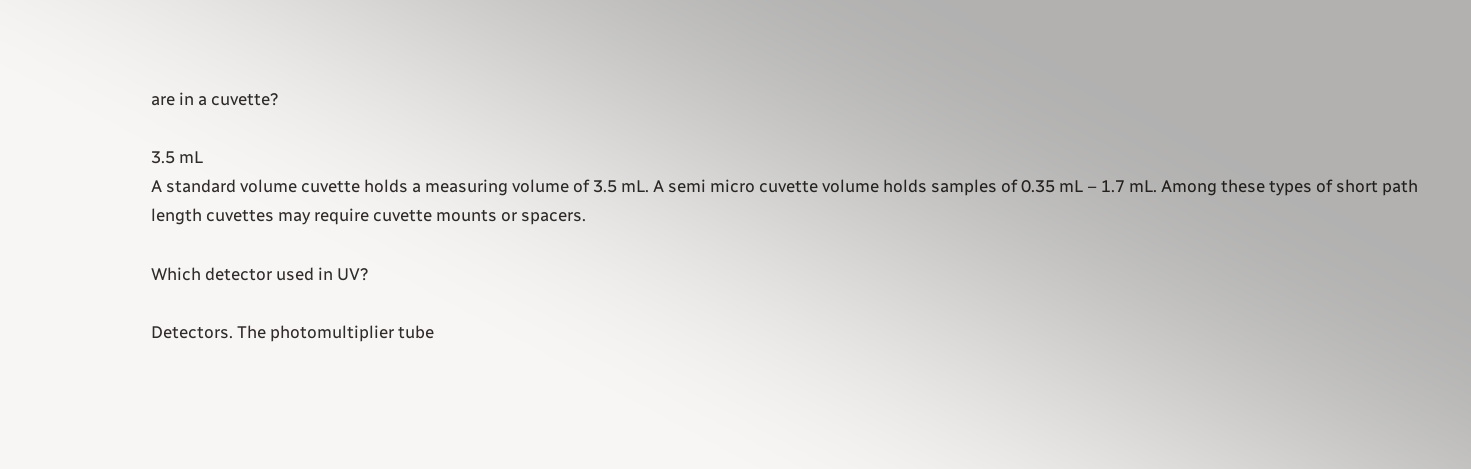are in a cuvette?

3.5 mL
A standard volume cuvette holds a measuring volume of 3.5 mL. A semi micro cuvette volume holds samples of 0.35 mL – 1.7 mL. Among these types of short path length cuvettes may require cuvette mounts or spacers.

Which detector used in UV?

Detectors. The photomultiplier tube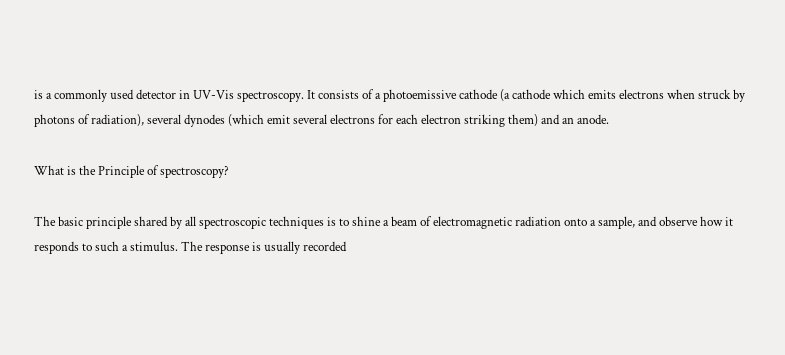is a commonly used detector in UV-Vis spectroscopy. It consists of a photoemissive cathode (a cathode which emits electrons when struck by photons of radiation), several dynodes (which emit several electrons for each electron striking them) and an anode.

What is the Principle of spectroscopy?

The basic principle shared by all spectroscopic techniques is to shine a beam of electromagnetic radiation onto a sample, and observe how it responds to such a stimulus. The response is usually recorded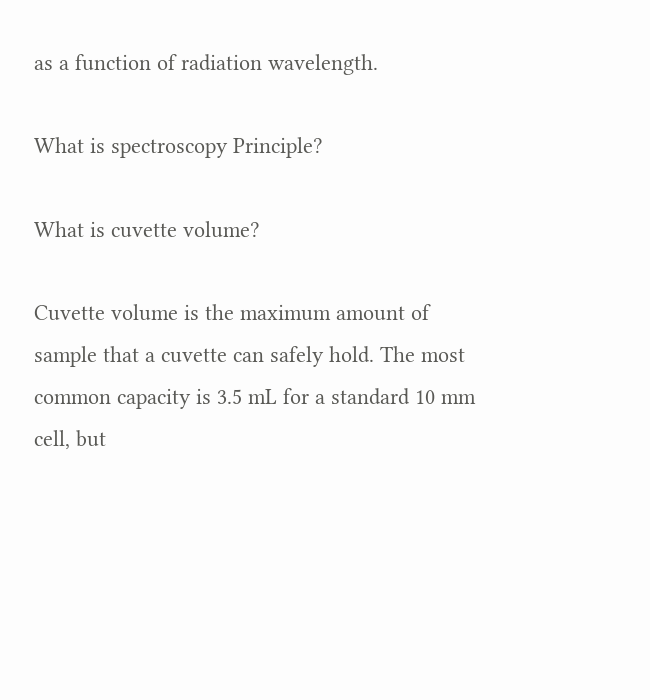as a function of radiation wavelength.

What is spectroscopy Principle?

What is cuvette volume?

Cuvette volume is the maximum amount of sample that a cuvette can safely hold. The most common capacity is 3.5 mL for a standard 10 mm cell, but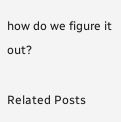how do we figure it out?

Related Posts